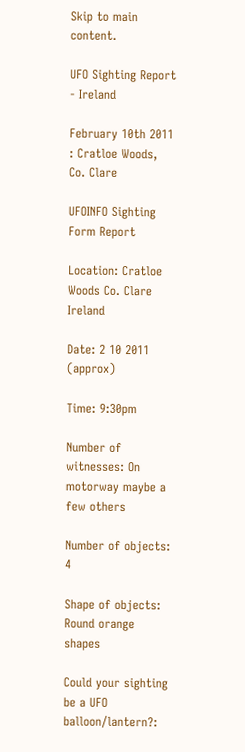Skip to main content.

UFO Sighting Report - Ireland

February 10th 2011 : Cratloe Woods, Co. Clare

UFOINFO Sighting Form Report

Location: Cratloe Woods Co. Clare Ireland

Date: 2 10 2011 (approx)

Time: 9:30pm

Number of witnesses: On motorway maybe a few others

Number of objects: 4

Shape of objects: Round orange shapes

Could your sighting be a UFO balloon/lantern?: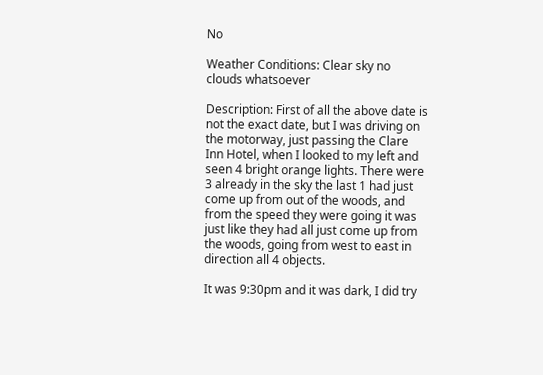No

Weather Conditions: Clear sky no clouds whatsoever

Description: First of all the above date is not the exact date, but I was driving on the motorway, just passing the Clare Inn Hotel, when I looked to my left and seen 4 bright orange lights. There were 3 already in the sky the last 1 had just come up from out of the woods, and from the speed they were going it was just like they had all just come up from the woods, going from west to east in direction all 4 objects.

It was 9:30pm and it was dark, I did try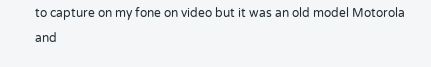to capture on my fone on video but it was an old model Motorola and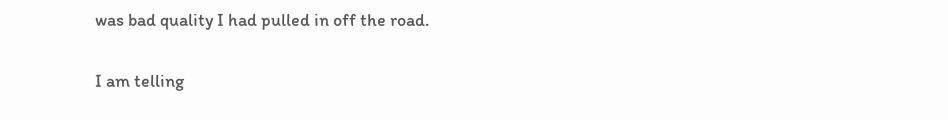was bad quality I had pulled in off the road.

I am telling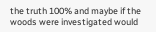the truth 100% and maybe if the woods were investigated would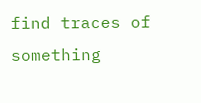find traces of something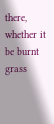there, whether it be burnt grass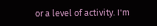or a level of activity. I'm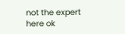not the expert here ok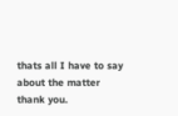thats all I have to say about the matter thank you.